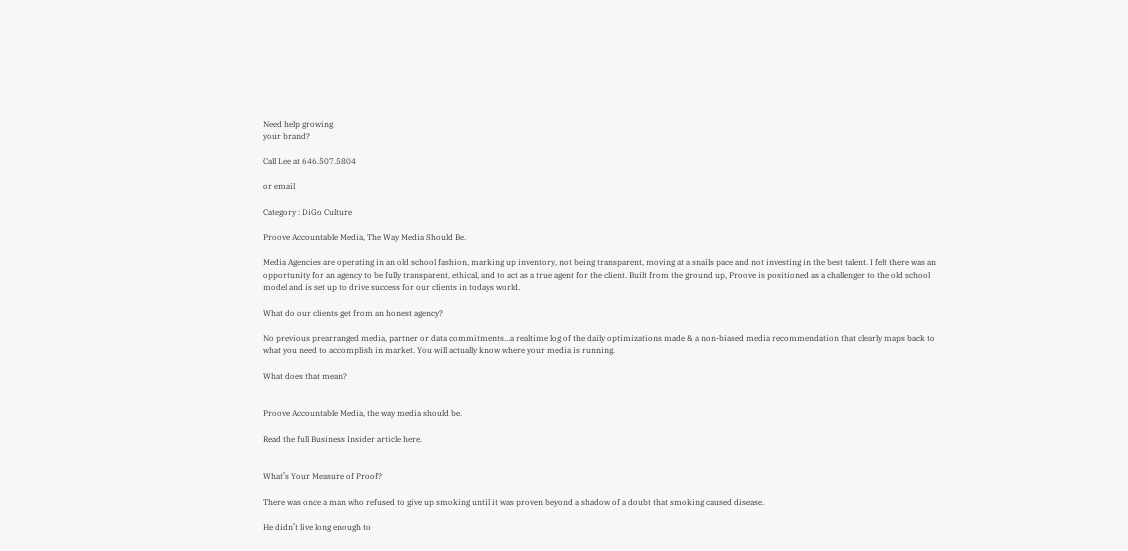Need help growing
your brand?

Call Lee at 646.507.5804

or email

Category : DiGo Culture

Proove Accountable Media, The Way Media Should Be.

Media Agencies are operating in an old school fashion, marking up inventory, not being transparent, moving at a snails pace and not investing in the best talent. I felt there was an opportunity for an agency to be fully transparent, ethical, and to act as a true agent for the client. Built from the ground up, Proove is positioned as a challenger to the old school model and is set up to drive success for our clients in todays world.

What do our clients get from an honest agency?

No previous prearranged media, partner or data commitments…a realtime log of the daily optimizations made & a non-biased media recommendation that clearly maps back to what you need to accomplish in market. You will actually know where your media is running.

What does that mean?


Proove Accountable Media, the way media should be.

Read the full Business Insider article here.


What’s Your Measure of Proof?

There was once a man who refused to give up smoking until it was proven beyond a shadow of a doubt that smoking caused disease.

He didn’t live long enough to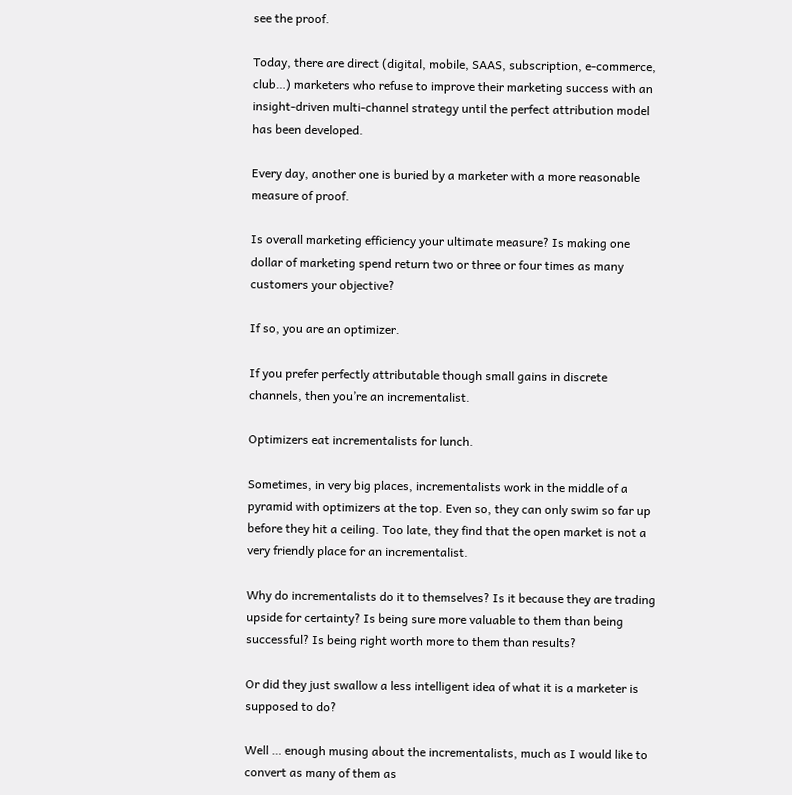see the proof.

Today, there are direct (digital, mobile, SAAS, subscription, e-commerce, club…) marketers who refuse to improve their marketing success with an insight-driven multi-channel strategy until the perfect attribution model has been developed.

Every day, another one is buried by a marketer with a more reasonable measure of proof.

Is overall marketing efficiency your ultimate measure? Is making one dollar of marketing spend return two or three or four times as many customers your objective?

If so, you are an optimizer.

If you prefer perfectly attributable though small gains in discrete channels, then you’re an incrementalist.

Optimizers eat incrementalists for lunch.

Sometimes, in very big places, incrementalists work in the middle of a pyramid with optimizers at the top. Even so, they can only swim so far up before they hit a ceiling. Too late, they find that the open market is not a very friendly place for an incrementalist.

Why do incrementalists do it to themselves? Is it because they are trading upside for certainty? Is being sure more valuable to them than being successful? Is being right worth more to them than results?

Or did they just swallow a less intelligent idea of what it is a marketer is supposed to do?

Well … enough musing about the incrementalists, much as I would like to convert as many of them as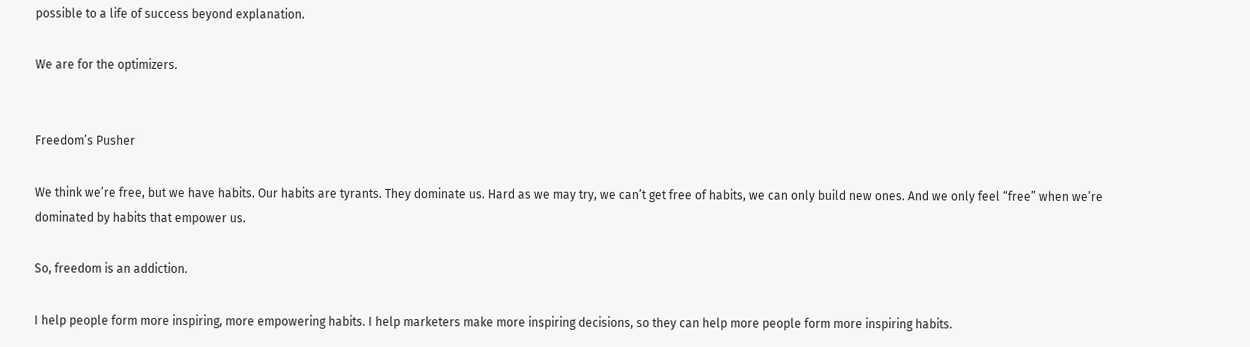possible to a life of success beyond explanation.

We are for the optimizers.


Freedom’s Pusher

We think we’re free, but we have habits. Our habits are tyrants. They dominate us. Hard as we may try, we can’t get free of habits, we can only build new ones. And we only feel “free” when we’re dominated by habits that empower us.

So, freedom is an addiction.

I help people form more inspiring, more empowering habits. I help marketers make more inspiring decisions, so they can help more people form more inspiring habits.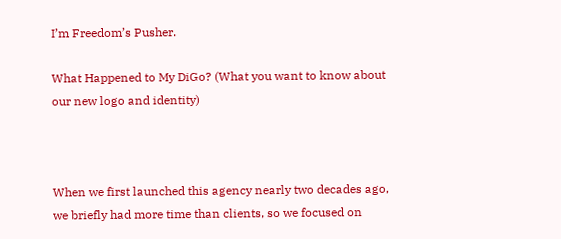I’m Freedom’s Pusher.

What Happened to My DiGo? (What you want to know about our new logo and identity)



When we first launched this agency nearly two decades ago, we briefly had more time than clients, so we focused on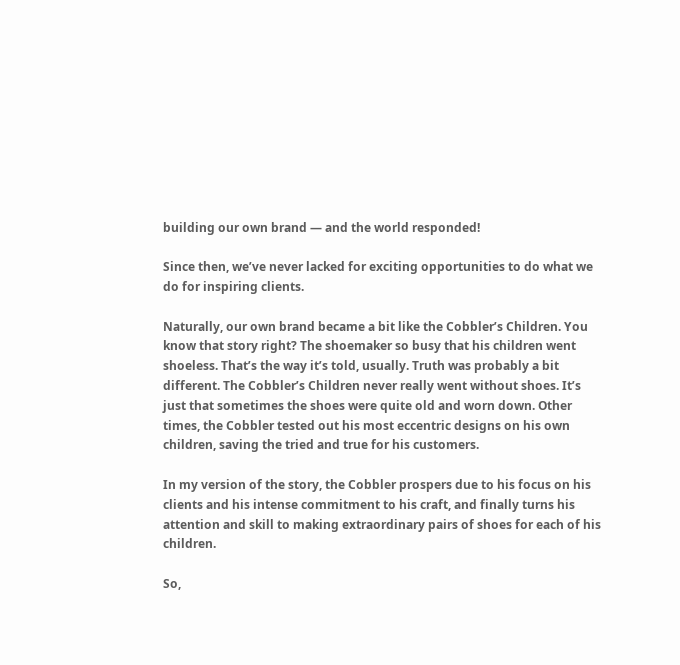building our own brand — and the world responded!

Since then, we’ve never lacked for exciting opportunities to do what we do for inspiring clients.

Naturally, our own brand became a bit like the Cobbler’s Children. You know that story right? The shoemaker so busy that his children went shoeless. That’s the way it’s told, usually. Truth was probably a bit different. The Cobbler’s Children never really went without shoes. It’s just that sometimes the shoes were quite old and worn down. Other times, the Cobbler tested out his most eccentric designs on his own children, saving the tried and true for his customers.

In my version of the story, the Cobbler prospers due to his focus on his clients and his intense commitment to his craft, and finally turns his attention and skill to making extraordinary pairs of shoes for each of his children.

So,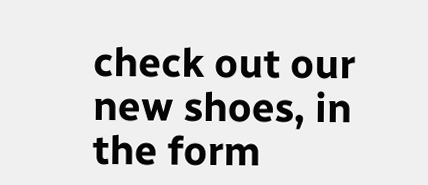check out our new shoes, in the form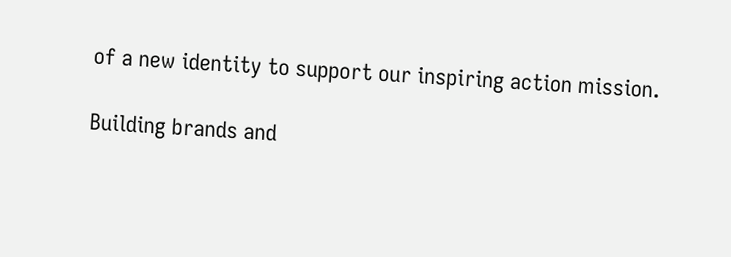of a new identity to support our inspiring action mission.

Building brands and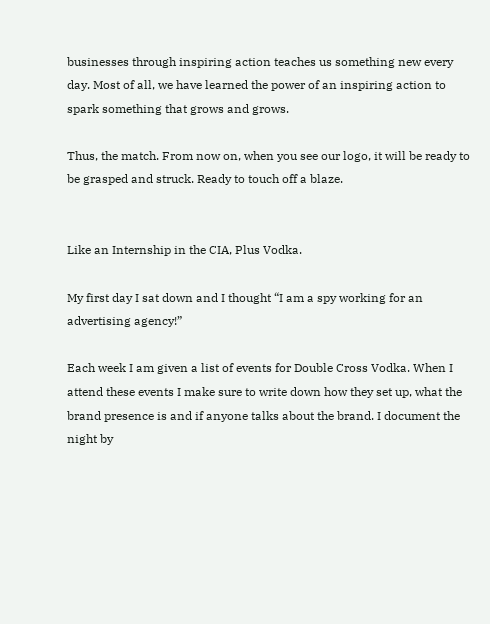businesses through inspiring action teaches us something new every day. Most of all, we have learned the power of an inspiring action to spark something that grows and grows.

Thus, the match. From now on, when you see our logo, it will be ready to be grasped and struck. Ready to touch off a blaze.


Like an Internship in the CIA, Plus Vodka.

My first day I sat down and I thought “I am a spy working for an advertising agency!”

Each week I am given a list of events for Double Cross Vodka. When I attend these events I make sure to write down how they set up, what the brand presence is and if anyone talks about the brand. I document the night by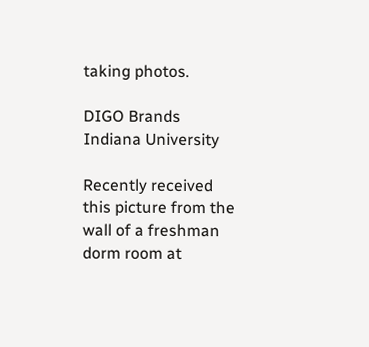taking photos.

DIGO Brands Indiana University

Recently received this picture from the wall of a freshman dorm room at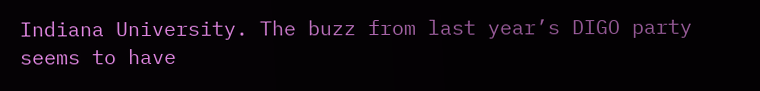Indiana University. The buzz from last year’s DIGO party seems to have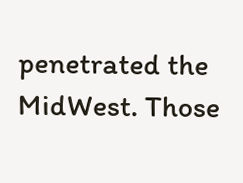penetrated the MidWest. Those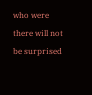who were there will not be surprised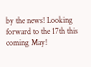by the news! Looking forward to the 17th this coming May!